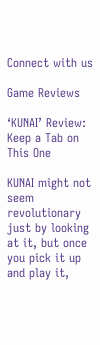Connect with us

Game Reviews

‘KUNAI’ Review: Keep a Tab on This One

KUNAI might not seem revolutionary just by looking at it, but once you pick it up and play it,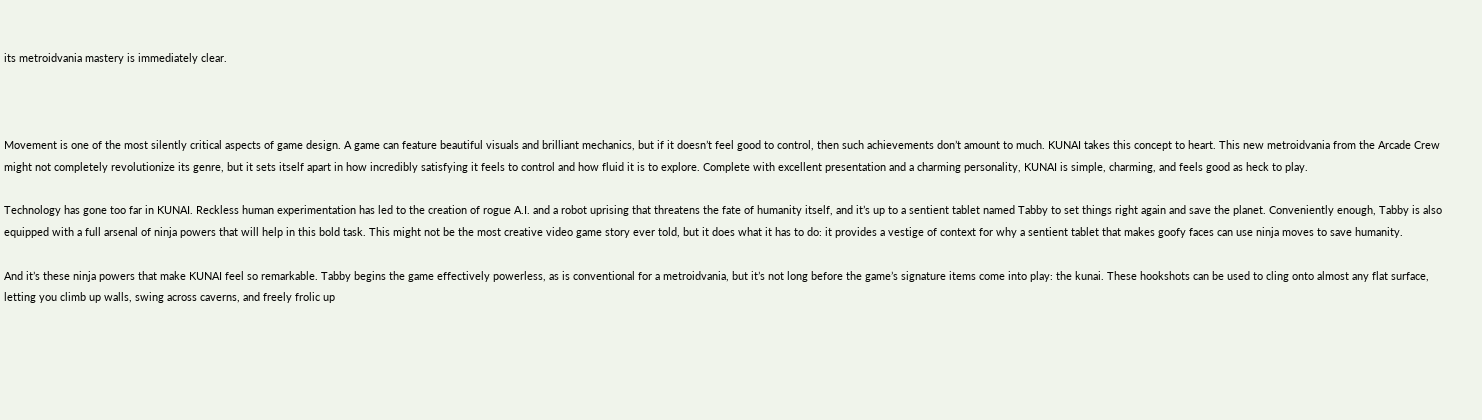its metroidvania mastery is immediately clear.



Movement is one of the most silently critical aspects of game design. A game can feature beautiful visuals and brilliant mechanics, but if it doesn’t feel good to control, then such achievements don’t amount to much. KUNAI takes this concept to heart. This new metroidvania from the Arcade Crew might not completely revolutionize its genre, but it sets itself apart in how incredibly satisfying it feels to control and how fluid it is to explore. Complete with excellent presentation and a charming personality, KUNAI is simple, charming, and feels good as heck to play.

Technology has gone too far in KUNAI. Reckless human experimentation has led to the creation of rogue A.I. and a robot uprising that threatens the fate of humanity itself, and it’s up to a sentient tablet named Tabby to set things right again and save the planet. Conveniently enough, Tabby is also equipped with a full arsenal of ninja powers that will help in this bold task. This might not be the most creative video game story ever told, but it does what it has to do: it provides a vestige of context for why a sentient tablet that makes goofy faces can use ninja moves to save humanity.

And it’s these ninja powers that make KUNAI feel so remarkable. Tabby begins the game effectively powerless, as is conventional for a metroidvania, but it’s not long before the game’s signature items come into play: the kunai. These hookshots can be used to cling onto almost any flat surface, letting you climb up walls, swing across caverns, and freely frolic up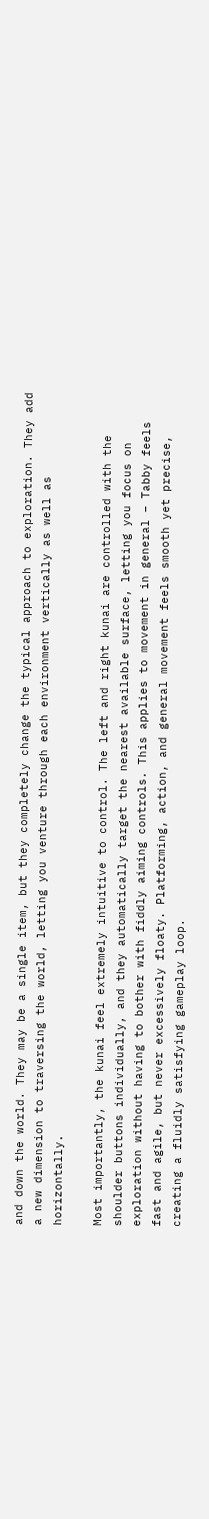and down the world. They may be a single item, but they completely change the typical approach to exploration. They add a new dimension to traversing the world, letting you venture through each environment vertically as well as horizontally.

Most importantly, the kunai feel extremely intuitive to control. The left and right kunai are controlled with the shoulder buttons individually, and they automatically target the nearest available surface, letting you focus on exploration without having to bother with fiddly aiming controls. This applies to movement in general – Tabby feels fast and agile, but never excessively floaty. Platforming, action, and general movement feels smooth yet precise, creating a fluidly satisfying gameplay loop.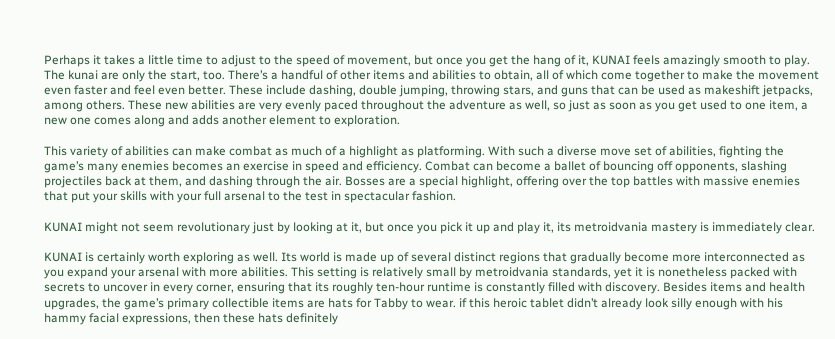Perhaps it takes a little time to adjust to the speed of movement, but once you get the hang of it, KUNAI feels amazingly smooth to play. The kunai are only the start, too. There’s a handful of other items and abilities to obtain, all of which come together to make the movement even faster and feel even better. These include dashing, double jumping, throwing stars, and guns that can be used as makeshift jetpacks, among others. These new abilities are very evenly paced throughout the adventure as well, so just as soon as you get used to one item, a new one comes along and adds another element to exploration.

This variety of abilities can make combat as much of a highlight as platforming. With such a diverse move set of abilities, fighting the game’s many enemies becomes an exercise in speed and efficiency. Combat can become a ballet of bouncing off opponents, slashing projectiles back at them, and dashing through the air. Bosses are a special highlight, offering over the top battles with massive enemies that put your skills with your full arsenal to the test in spectacular fashion.

KUNAI might not seem revolutionary just by looking at it, but once you pick it up and play it, its metroidvania mastery is immediately clear.

KUNAI is certainly worth exploring as well. Its world is made up of several distinct regions that gradually become more interconnected as you expand your arsenal with more abilities. This setting is relatively small by metroidvania standards, yet it is nonetheless packed with secrets to uncover in every corner, ensuring that its roughly ten-hour runtime is constantly filled with discovery. Besides items and health upgrades, the game’s primary collectible items are hats for Tabby to wear. if this heroic tablet didn’t already look silly enough with his hammy facial expressions, then these hats definitely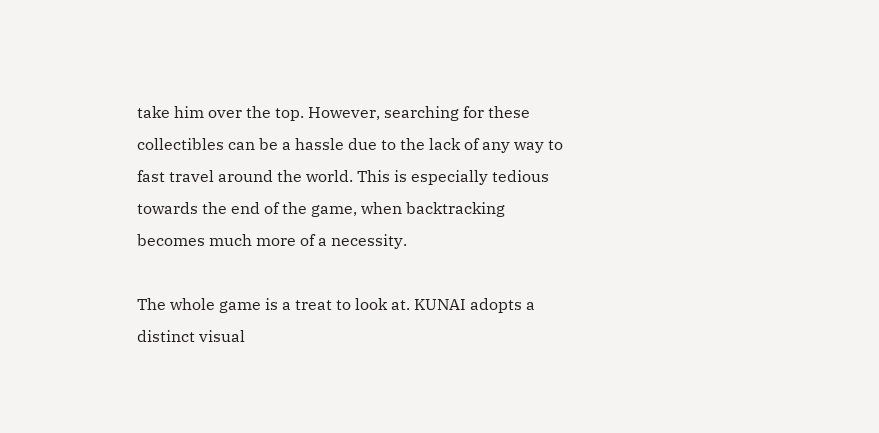take him over the top. However, searching for these collectibles can be a hassle due to the lack of any way to fast travel around the world. This is especially tedious towards the end of the game, when backtracking becomes much more of a necessity.

The whole game is a treat to look at. KUNAI adopts a distinct visual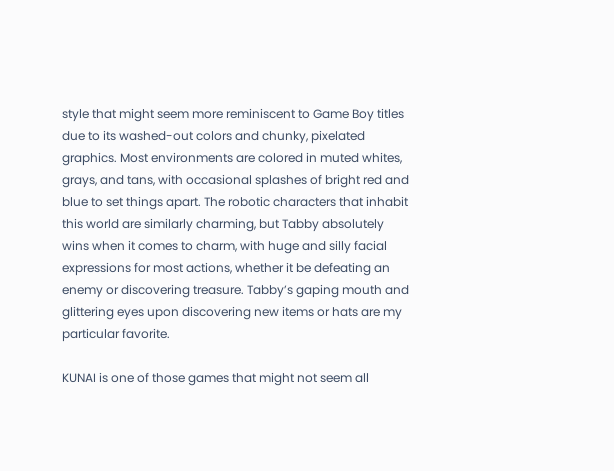style that might seem more reminiscent to Game Boy titles due to its washed-out colors and chunky, pixelated graphics. Most environments are colored in muted whites, grays, and tans, with occasional splashes of bright red and blue to set things apart. The robotic characters that inhabit this world are similarly charming, but Tabby absolutely wins when it comes to charm, with huge and silly facial expressions for most actions, whether it be defeating an enemy or discovering treasure. Tabby’s gaping mouth and glittering eyes upon discovering new items or hats are my particular favorite.

KUNAI is one of those games that might not seem all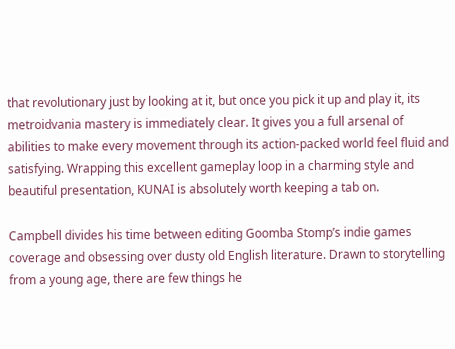that revolutionary just by looking at it, but once you pick it up and play it, its metroidvania mastery is immediately clear. It gives you a full arsenal of abilities to make every movement through its action-packed world feel fluid and satisfying. Wrapping this excellent gameplay loop in a charming style and beautiful presentation, KUNAI is absolutely worth keeping a tab on.

Campbell divides his time between editing Goomba Stomp’s indie games coverage and obsessing over dusty old English literature. Drawn to storytelling from a young age, there are few things he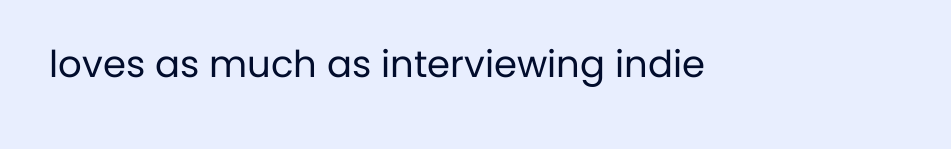loves as much as interviewing indie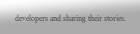developers and sharing their stories.